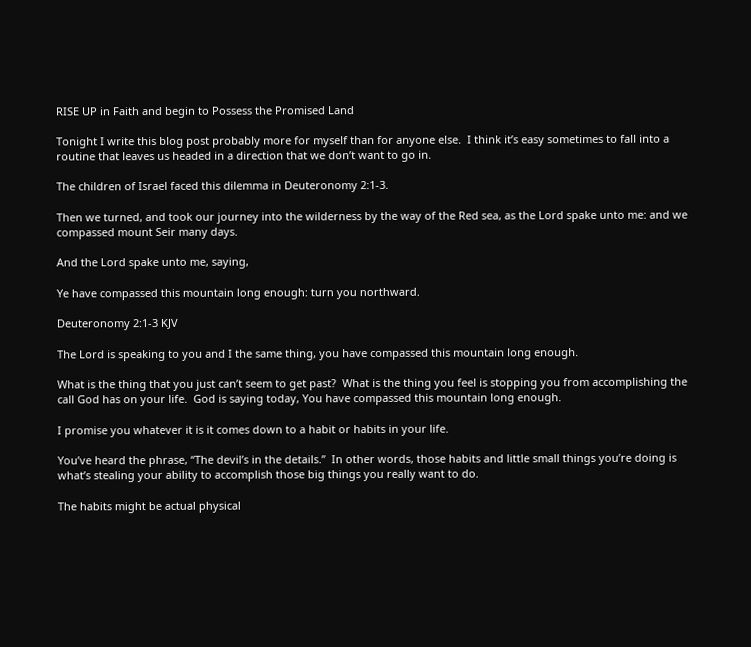RISE UP in Faith and begin to Possess the Promised Land

Tonight I write this blog post probably more for myself than for anyone else.  I think it’s easy sometimes to fall into a routine that leaves us headed in a direction that we don’t want to go in.

The children of Israel faced this dilemma in Deuteronomy 2:1-3.

Then we turned, and took our journey into the wilderness by the way of the Red sea, as the Lord spake unto me: and we compassed mount Seir many days.

And the Lord spake unto me, saying,

Ye have compassed this mountain long enough: turn you northward.

Deuteronomy 2:1-3 KJV

The Lord is speaking to you and I the same thing, you have compassed this mountain long enough.

What is the thing that you just can’t seem to get past?  What is the thing you feel is stopping you from accomplishing the call God has on your life.  God is saying today, You have compassed this mountain long enough.

I promise you whatever it is it comes down to a habit or habits in your life.

You’ve heard the phrase, “The devil’s in the details.”  In other words, those habits and little small things you’re doing is what’s stealing your ability to accomplish those big things you really want to do.

The habits might be actual physical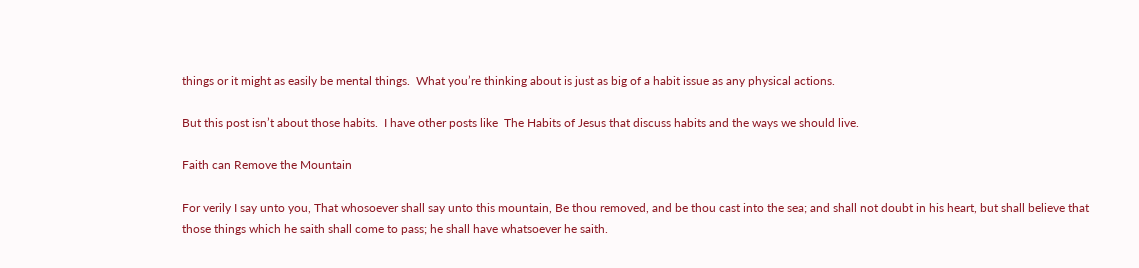things or it might as easily be mental things.  What you’re thinking about is just as big of a habit issue as any physical actions.

But this post isn’t about those habits.  I have other posts like  The Habits of Jesus that discuss habits and the ways we should live.

Faith can Remove the Mountain

For verily I say unto you, That whosoever shall say unto this mountain, Be thou removed, and be thou cast into the sea; and shall not doubt in his heart, but shall believe that those things which he saith shall come to pass; he shall have whatsoever he saith.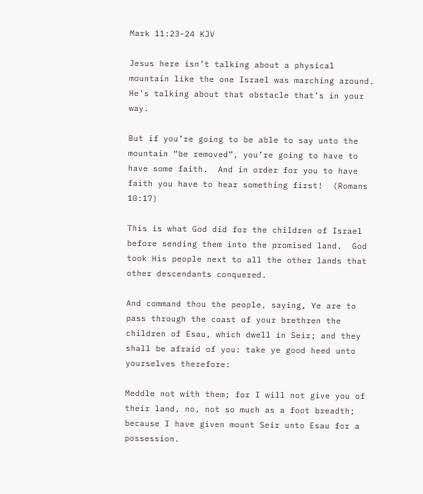Mark 11:23-24 KJV

Jesus here isn’t talking about a physical mountain like the one Israel was marching around.  He’s talking about that obstacle that’s in your way.

But if you’re going to be able to say unto the mountain “be removed”, you’re going to have to have some faith.  And in order for you to have faith you have to hear something first!  (Romans 10:17)

This is what God did for the children of Israel before sending them into the promised land.  God took His people next to all the other lands that other descendants conquered.

And command thou the people, saying, Ye are to pass through the coast of your brethren the children of Esau, which dwell in Seir; and they shall be afraid of you: take ye good heed unto yourselves therefore:

Meddle not with them; for I will not give you of their land, no, not so much as a foot breadth; because I have given mount Seir unto Esau for a possession.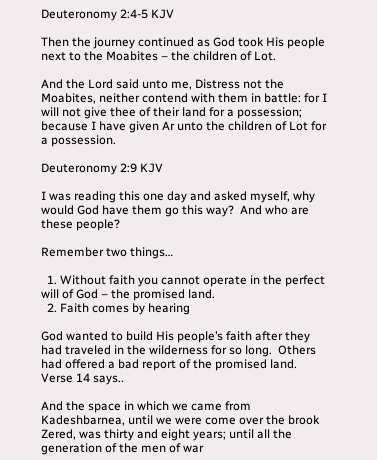Deuteronomy 2:4-5 KJV

Then the journey continued as God took His people next to the Moabites – the children of Lot.

And the Lord said unto me, Distress not the Moabites, neither contend with them in battle: for I will not give thee of their land for a possession; because I have given Ar unto the children of Lot for a possession.

Deuteronomy 2:9 KJV

I was reading this one day and asked myself, why would God have them go this way?  And who are these people?

Remember two things…

  1. Without faith you cannot operate in the perfect will of God – the promised land.
  2. Faith comes by hearing

God wanted to build His people’s faith after they had traveled in the wilderness for so long.  Others had offered a bad report of the promised land.  Verse 14 says..

And the space in which we came from Kadeshbarnea, until we were come over the brook Zered, was thirty and eight years; until all the generation of the men of war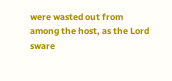were wasted out from among the host, as the Lord sware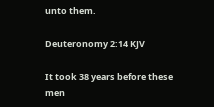unto them.

Deuteronomy 2:14 KJV

It took 38 years before these men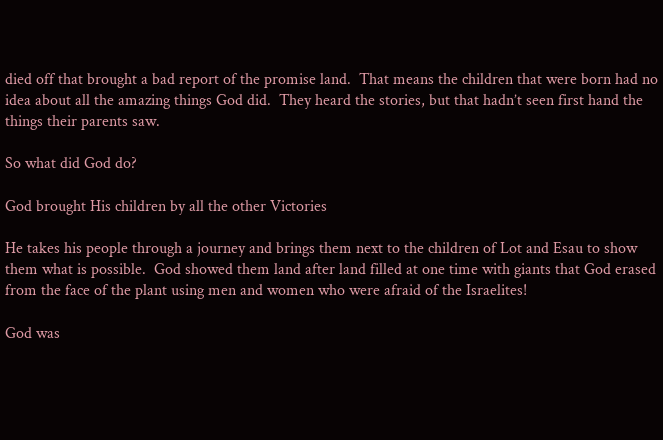died off that brought a bad report of the promise land.  That means the children that were born had no idea about all the amazing things God did.  They heard the stories, but that hadn’t seen first hand the things their parents saw.

So what did God do?

God brought His children by all the other Victories

He takes his people through a journey and brings them next to the children of Lot and Esau to show them what is possible.  God showed them land after land filled at one time with giants that God erased from the face of the plant using men and women who were afraid of the Israelites!

God was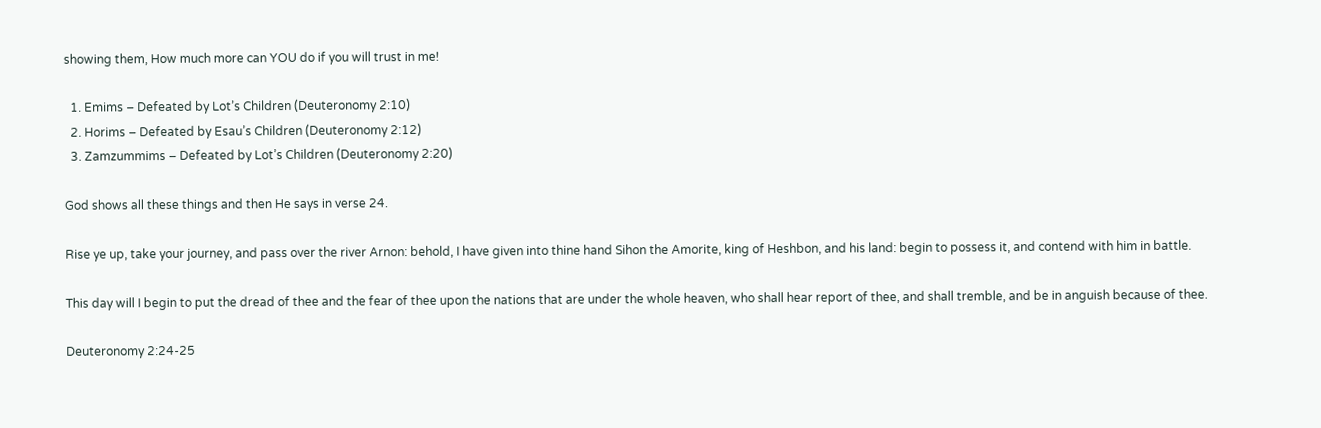showing them, How much more can YOU do if you will trust in me!

  1. Emims – Defeated by Lot’s Children (Deuteronomy 2:10)
  2. Horims – Defeated by Esau’s Children (Deuteronomy 2:12)
  3. Zamzummims – Defeated by Lot’s Children (Deuteronomy 2:20)

God shows all these things and then He says in verse 24.

Rise ye up, take your journey, and pass over the river Arnon: behold, I have given into thine hand Sihon the Amorite, king of Heshbon, and his land: begin to possess it, and contend with him in battle.

This day will I begin to put the dread of thee and the fear of thee upon the nations that are under the whole heaven, who shall hear report of thee, and shall tremble, and be in anguish because of thee.

Deuteronomy 2:24-25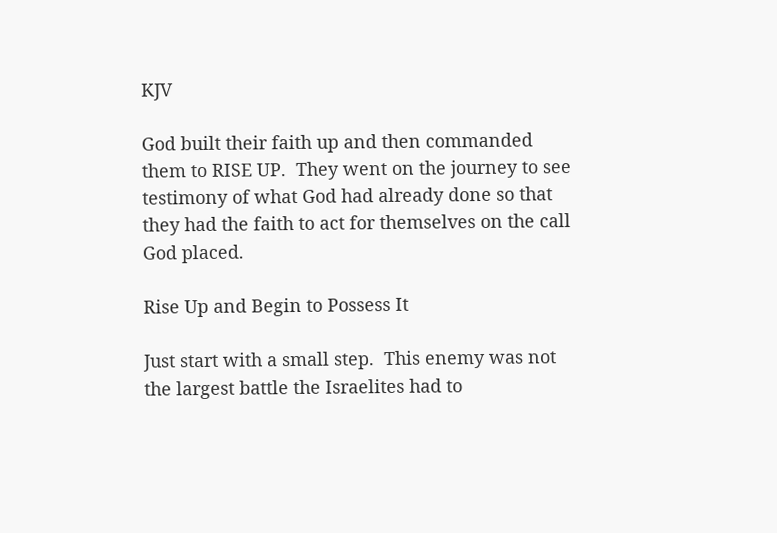KJV

God built their faith up and then commanded them to RISE UP.  They went on the journey to see testimony of what God had already done so that they had the faith to act for themselves on the call God placed.

Rise Up and Begin to Possess It

Just start with a small step.  This enemy was not the largest battle the Israelites had to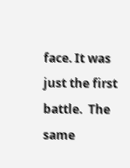face. It was just the first battle.  The same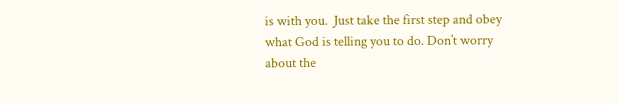is with you.  Just take the first step and obey what God is telling you to do. Don’t worry about the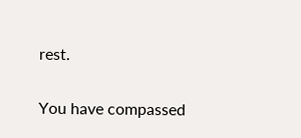rest.

You have compassed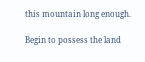this mountain long enough.

Begin to possess the land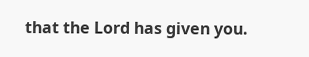that the Lord has given you.